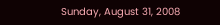Sunday, August 31, 2008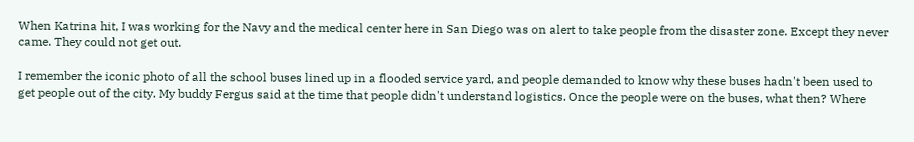When Katrina hit, I was working for the Navy and the medical center here in San Diego was on alert to take people from the disaster zone. Except they never came. They could not get out.

I remember the iconic photo of all the school buses lined up in a flooded service yard, and people demanded to know why these buses hadn't been used to get people out of the city. My buddy Fergus said at the time that people didn't understand logistics. Once the people were on the buses, what then? Where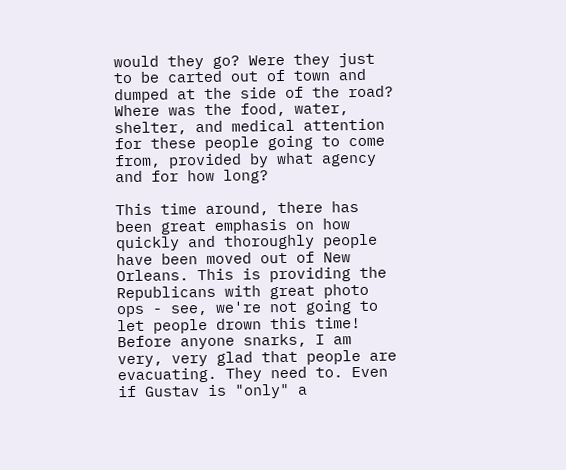would they go? Were they just to be carted out of town and dumped at the side of the road? Where was the food, water, shelter, and medical attention for these people going to come from, provided by what agency and for how long?

This time around, there has been great emphasis on how quickly and thoroughly people have been moved out of New Orleans. This is providing the Republicans with great photo ops - see, we're not going to let people drown this time! Before anyone snarks, I am very, very glad that people are evacuating. They need to. Even if Gustav is "only" a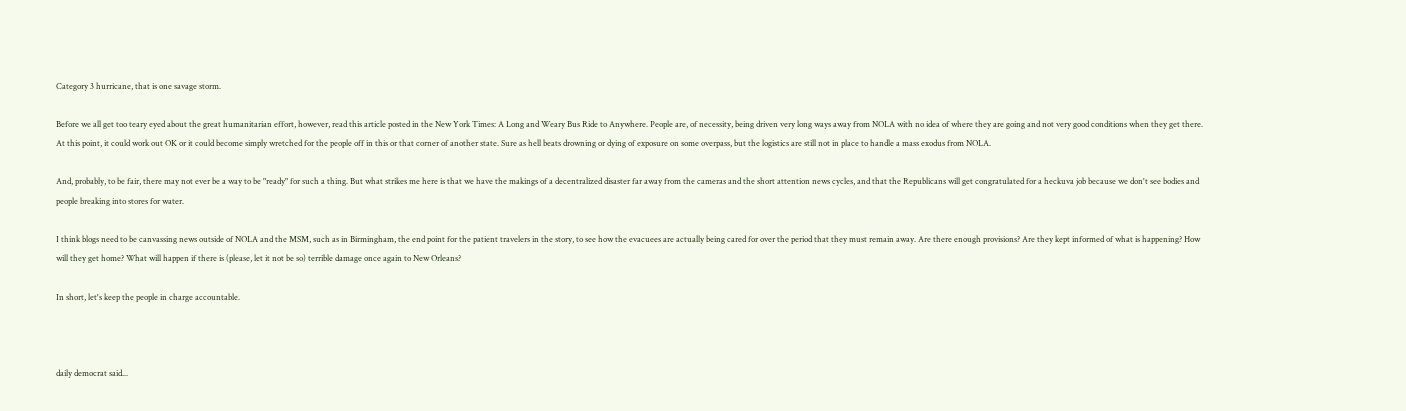Category 3 hurricane, that is one savage storm.

Before we all get too teary eyed about the great humanitarian effort, however, read this article posted in the New York Times: A Long and Weary Bus Ride to Anywhere. People are, of necessity, being driven very long ways away from NOLA with no idea of where they are going and not very good conditions when they get there. At this point, it could work out OK or it could become simply wretched for the people off in this or that corner of another state. Sure as hell beats drowning or dying of exposure on some overpass, but the logistics are still not in place to handle a mass exodus from NOLA.

And, probably, to be fair, there may not ever be a way to be "ready" for such a thing. But what strikes me here is that we have the makings of a decentralized disaster far away from the cameras and the short attention news cycles, and that the Republicans will get congratulated for a heckuva job because we don't see bodies and people breaking into stores for water.

I think blogs need to be canvassing news outside of NOLA and the MSM, such as in Birmingham, the end point for the patient travelers in the story, to see how the evacuees are actually being cared for over the period that they must remain away. Are there enough provisions? Are they kept informed of what is happening? How will they get home? What will happen if there is (please, let it not be so) terrible damage once again to New Orleans?

In short, let's keep the people in charge accountable.



daily democrat said...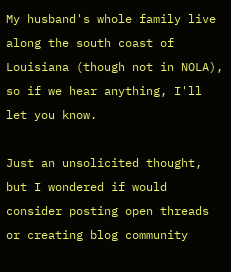My husband's whole family live along the south coast of Louisiana (though not in NOLA), so if we hear anything, I'll let you know.

Just an unsolicited thought, but I wondered if would consider posting open threads or creating blog community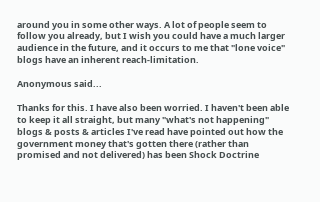around you in some other ways. A lot of people seem to follow you already, but I wish you could have a much larger audience in the future, and it occurs to me that "lone voice" blogs have an inherent reach-limitation.

Anonymous said...

Thanks for this. I have also been worried. I haven't been able to keep it all straight, but many "what's not happening" blogs & posts & articles I've read have pointed out how the government money that's gotten there (rather than promised and not delivered) has been Shock Doctrine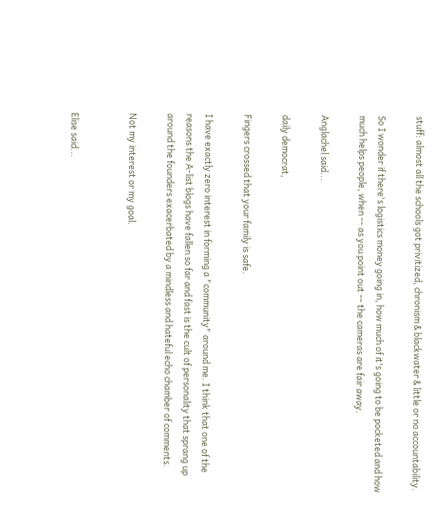stuff: almost all the schools got privitized, chronism & blackwater & little or no accountability.

So I wonder if there's logistics money going in, how much of it's going to be pocketed and how much helps people, when -- as you point out -- the cameras are fair away.

Anglachel said...

daily democrat,

Fingers crossed that your family is safe.

I have exactly zero interest in forming a "community" around me. I think that one of the reasons the A-list blogs have fallen so far and fast is the cult of personality that sprang up around the founders exacerbated by a mindless and hateful echo chamber of comments.

Not my interest or my goal.


Elise said...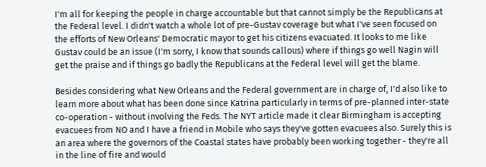I'm all for keeping the people in charge accountable but that cannot simply be the Republicans at the Federal level. I didn't watch a whole lot of pre-Gustav coverage but what I've seen focused on the efforts of New Orleans' Democratic mayor to get his citizens evacuated. It looks to me like Gustav could be an issue (I'm sorry, I know that sounds callous) where if things go well Nagin will get the praise and if things go badly the Republicans at the Federal level will get the blame.

Besides considering what New Orleans and the Federal government are in charge of, I'd also like to learn more about what has been done since Katrina particularly in terms of pre-planned inter-state co-operation - without involving the Feds. The NYT article made it clear Birmingham is accepting evacuees from NO and I have a friend in Mobile who says they've gotten evacuees also. Surely this is an area where the governors of the Coastal states have probably been working together - they're all in the line of fire and would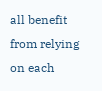all benefit from relying on each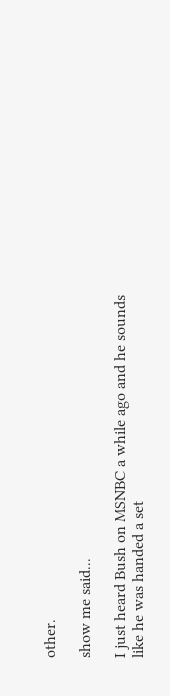other.

show me said...

I just heard Bush on MSNBC a while ago and he sounds like he was handed a set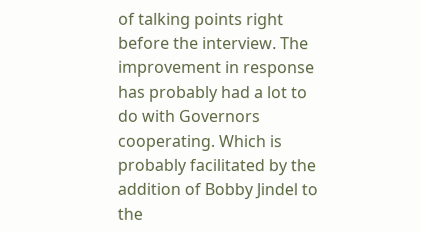of talking points right before the interview. The improvement in response has probably had a lot to do with Governors cooperating. Which is probably facilitated by the addition of Bobby Jindel to the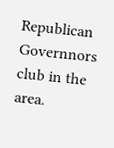Republican Governnors club in the area.